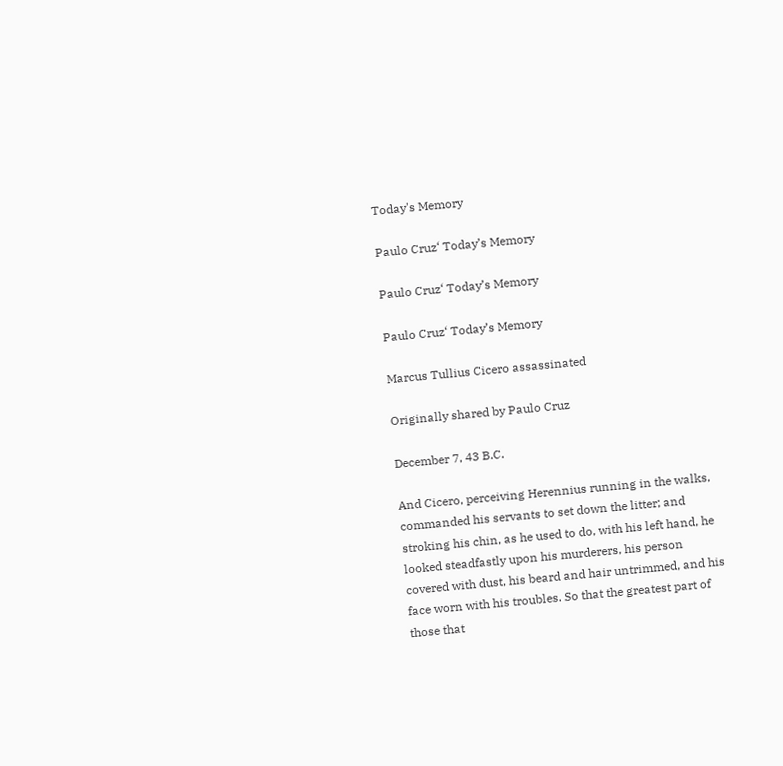Today's Memory

Paulo Cruz‘ Today’s Memory

Paulo Cruz‘ Today’s Memory

Paulo Cruz‘ Today’s Memory

Marcus Tullius Cicero assassinated

Originally shared by Paulo Cruz

December 7, 43 B.C.

And Cicero, perceiving Herennius running in the walks, commanded his servants to set down the litter; and stroking his chin, as he used to do, with his left hand, he looked steadfastly upon his murderers, his person covered with dust, his beard and hair untrimmed, and his face worn with his troubles. So that the greatest part of those that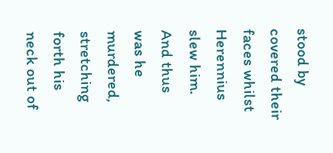stood by covered their faces whilst Herennius slew him. And thus was he murdered, stretching forth his neck out of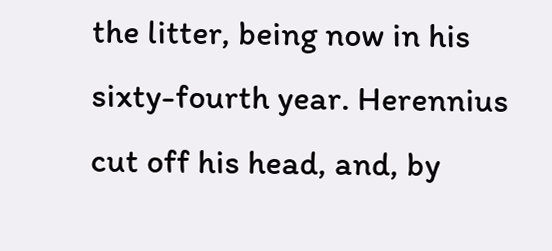the litter, being now in his sixty-fourth year. Herennius cut off his head, and, by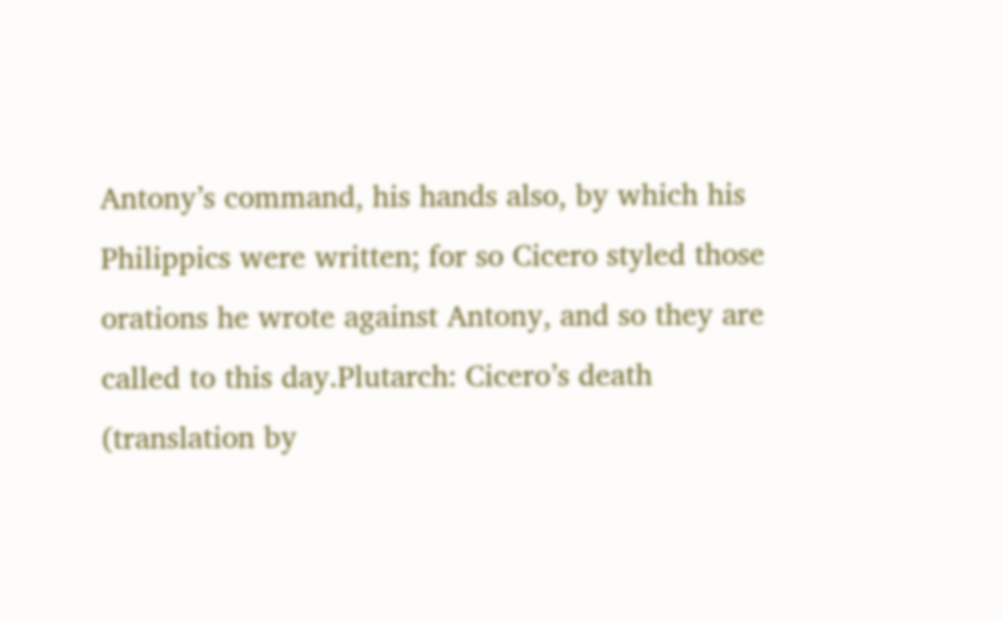Antony’s command, his hands also, by which his Philippics were written; for so Cicero styled those orations he wrote against Antony, and so they are called to this day.Plutarch: Cicero’s death (translation by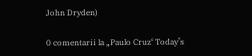John Dryden)

0 comentarii la „Paulo Cruz‘ Today’s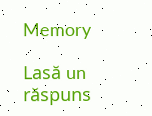Memory

Lasă un răspuns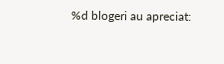%d blogeri au apreciat: